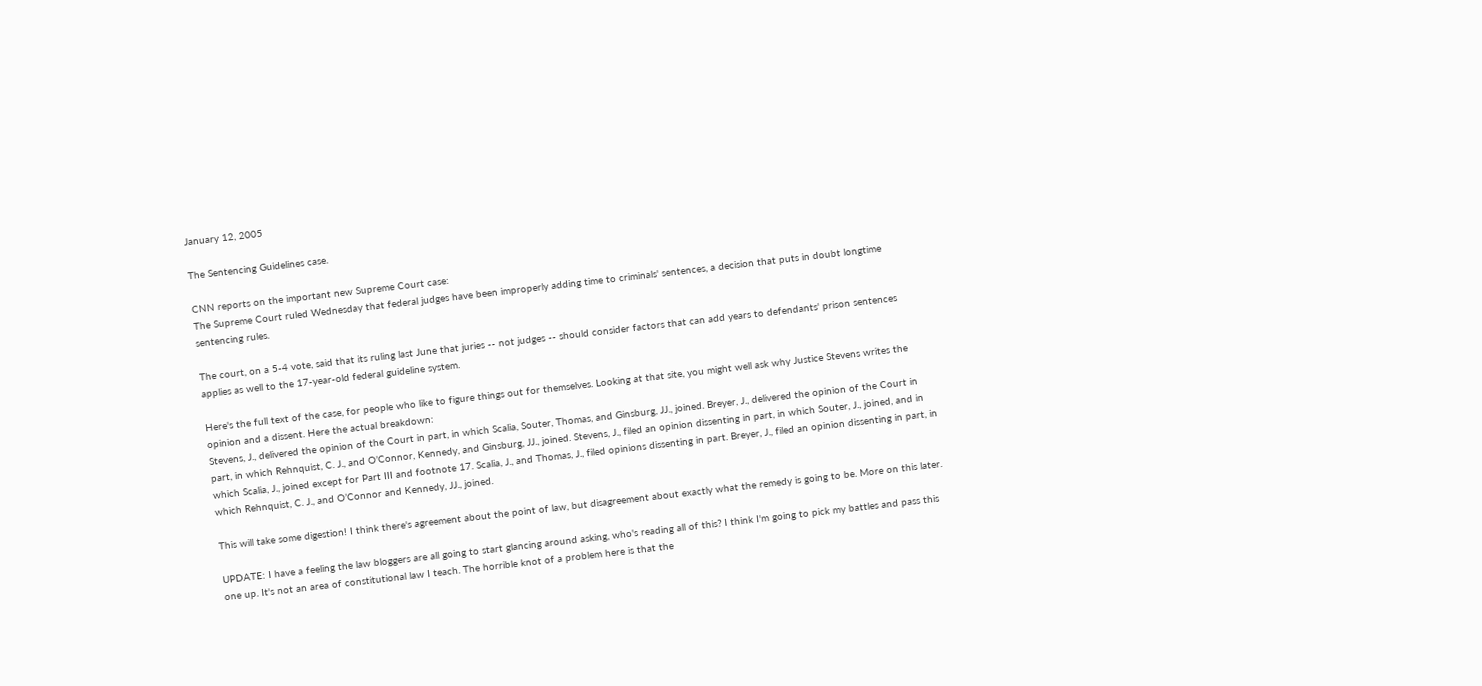January 12, 2005

The Sentencing Guidelines case.

CNN reports on the important new Supreme Court case:
The Supreme Court ruled Wednesday that federal judges have been improperly adding time to criminals' sentences, a decision that puts in doubt longtime sentencing rules.

The court, on a 5-4 vote, said that its ruling last June that juries -- not judges -- should consider factors that can add years to defendants' prison sentences applies as well to the 17-year-old federal guideline system.

Here's the full text of the case, for people who like to figure things out for themselves. Looking at that site, you might well ask why Justice Stevens writes the opinion and a dissent. Here the actual breakdown:
Stevens, J., delivered the opinion of the Court in part, in which Scalia, Souter, Thomas, and Ginsburg, JJ., joined. Breyer, J., delivered the opinion of the Court in part, in which Rehnquist, C. J., and O’Connor, Kennedy, and Ginsburg, JJ., joined. Stevens, J., filed an opinion dissenting in part, in which Souter, J., joined, and in which Scalia, J., joined except for Part III and footnote 17. Scalia, J., and Thomas, J., filed opinions dissenting in part. Breyer, J., filed an opinion dissenting in part, in which Rehnquist, C. J., and O’Connor and Kennedy, JJ., joined.

This will take some digestion! I think there's agreement about the point of law, but disagreement about exactly what the remedy is going to be. More on this later.

UPDATE: I have a feeling the law bloggers are all going to start glancing around asking, who's reading all of this? I think I'm going to pick my battles and pass this one up. It's not an area of constitutional law I teach. The horrible knot of a problem here is that the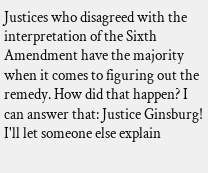Justices who disagreed with the interpretation of the Sixth Amendment have the majority when it comes to figuring out the remedy. How did that happen? I can answer that: Justice Ginsburg! I'll let someone else explain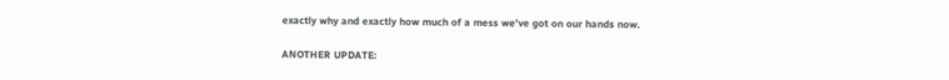exactly why and exactly how much of a mess we've got on our hands now.

ANOTHER UPDATE: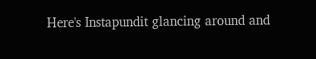Here's Instapundit glancing around and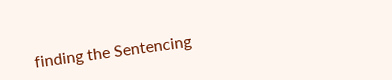finding the Sentencing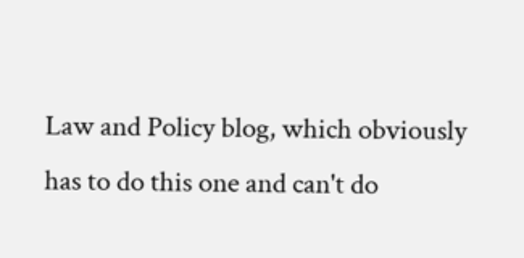Law and Policy blog, which obviously has to do this one and can't do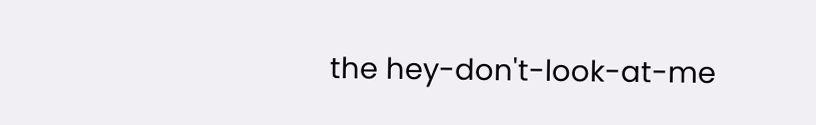the hey-don't-look-at-me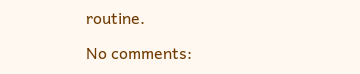routine.

No comments: